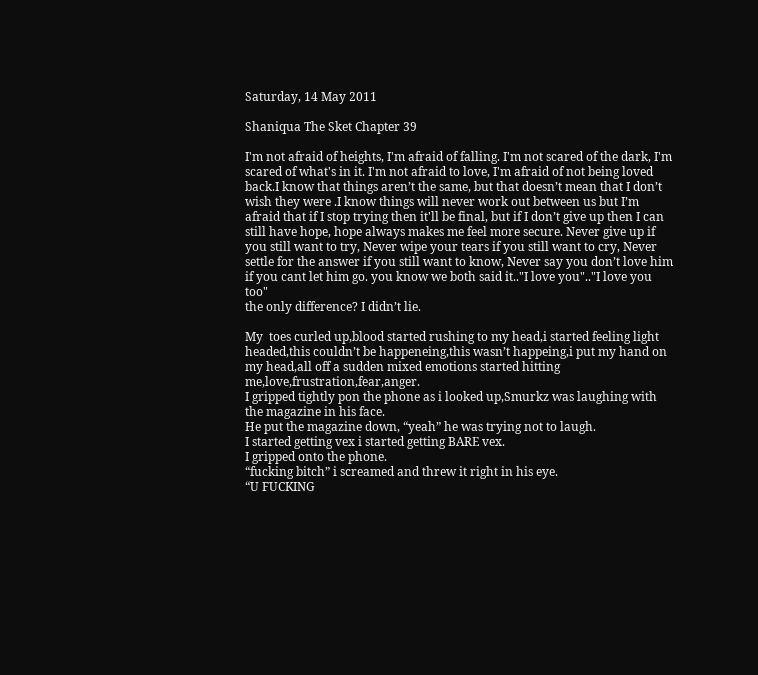Saturday, 14 May 2011

Shaniqua The Sket Chapter 39

I'm not afraid of heights, I'm afraid of falling. I'm not scared of the dark, I'm scared of what's in it. I'm not afraid to love, I'm afraid of not being loved back.I know that things aren’t the same, but that doesn’t mean that I don’t wish they were .I know things will never work out between us but I’m afraid that if I stop trying then it'll be final, but if I don’t give up then I can still have hope, hope always makes me feel more secure. Never give up if you still want to try, Never wipe your tears if you still want to cry, Never settle for the answer if you still want to know, Never say you don’t love him if you cant let him go. you know we both said it.."I love you".."I love you too"
the only difference? I didn’t lie.

My  toes curled up,blood started rushing to my head,i started feeling light headed,this couldn’t be happeneing,this wasn’t happeing,i put my hand on my head,all off a sudden mixed emotions started hitting me,love,frustration,fear,anger.
I gripped tightly pon the phone as i looked up,Smurkz was laughing with the magazine in his face.
He put the magazine down, “yeah” he was trying not to laugh.
I started getting vex i started getting BARE vex.
I gripped onto the phone.
“fucking bitch” i screamed and threw it right in his eye.
“U FUCKING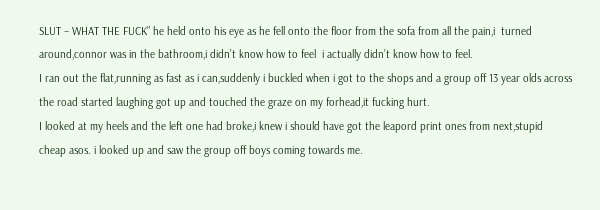SLUT – WHAT THE FUCK” he held onto his eye as he fell onto the floor from the sofa from all the pain,i  turned around,connor was in the bathroom,i didn’t know how to feel  i actually didn’t know how to feel.
I ran out the flat,running as fast as i can,suddenly i buckled when i got to the shops and a group off 13 year olds across the road started laughing got up and touched the graze on my forhead,it fucking hurt.
I looked at my heels and the left one had broke,i knew i should have got the leapord print ones from next,stupid cheap asos. i looked up and saw the group off boys coming towards me.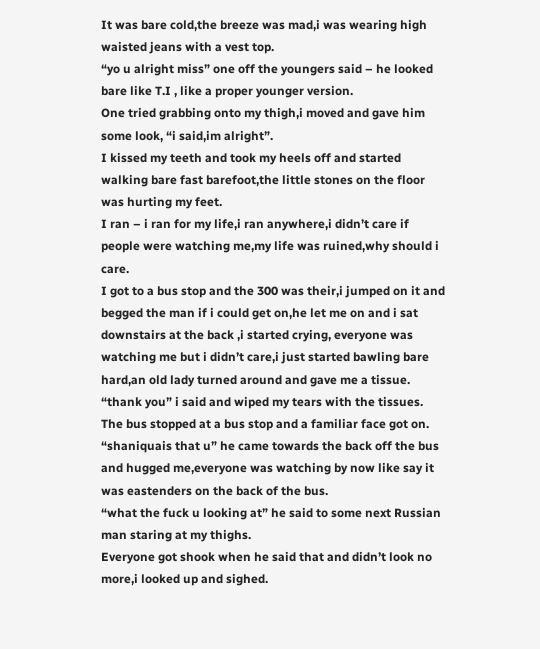It was bare cold,the breeze was mad,i was wearing high waisted jeans with a vest top.
“yo u alright miss” one off the youngers said – he looked bare like T.I , like a proper younger version.
One tried grabbing onto my thigh,i moved and gave him some look, “i said,im alright”.
I kissed my teeth and took my heels off and started walking bare fast barefoot,the little stones on the floor was hurting my feet.
I ran – i ran for my life,i ran anywhere,i didn’t care if people were watching me,my life was ruined,why should i care.
I got to a bus stop and the 300 was their,i jumped on it and begged the man if i could get on,he let me on and i sat downstairs at the back ,i started crying, everyone was watching me but i didn’t care,i just started bawling bare hard,an old lady turned around and gave me a tissue.
“thank you” i said and wiped my tears with the tissues.
The bus stopped at a bus stop and a familiar face got on.
“shaniquais that u” he came towards the back off the bus and hugged me,everyone was watching by now like say it was eastenders on the back of the bus.
“what the fuck u looking at” he said to some next Russian man staring at my thighs.
Everyone got shook when he said that and didn’t look no more,i looked up and sighed.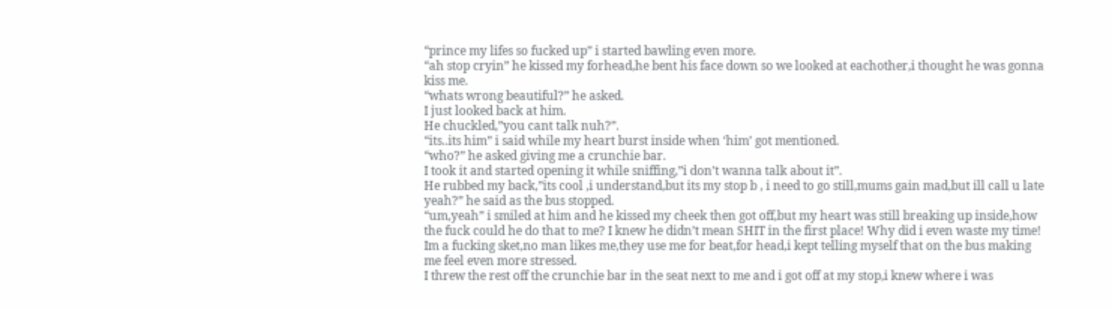“prince my lifes so fucked up” i started bawling even more.
“ah stop cryin” he kissed my forhead,he bent his face down so we looked at eachother,i thought he was gonna kiss me.
“whats wrong beautiful?” he asked.
I just looked back at him.
He chuckled,”you cant talk nuh?”.
“its..its him” i said while my heart burst inside when ‘him’ got mentioned.
“who?” he asked giving me a crunchie bar.
I took it and started opening it while sniffing,”i don’t wanna talk about it”.
He rubbed my back,”its cool ,i understand,but its my stop b , i need to go still,mums gain mad,but ill call u late yeah?” he said as the bus stopped.
“um,yeah” i smiled at him and he kissed my cheek then got off,but my heart was still breaking up inside,how the fuck could he do that to me? I knew he didn’t mean SHIT in the first place! Why did i even waste my time! Im a fucking sket,no man likes me,they use me for beat,for head,i kept telling myself that on the bus making me feel even more stressed.
I threw the rest off the crunchie bar in the seat next to me and i got off at my stop,i knew where i was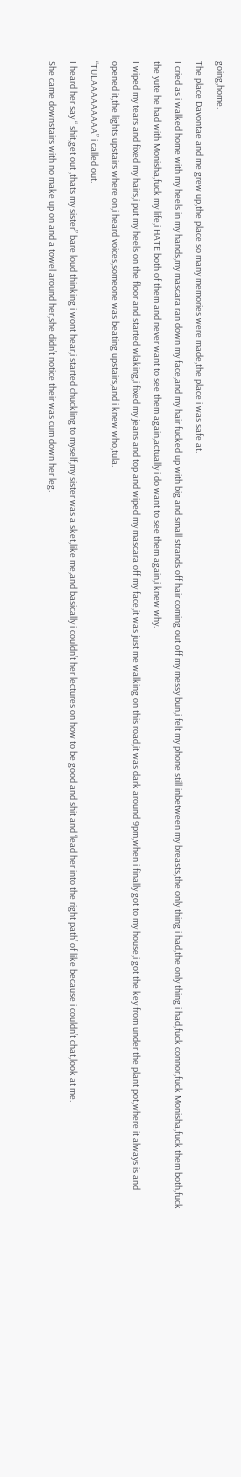going,home.
The place Davontae and me grew up,the place so many memories were made,the place i was safe at.
I cried as i walked home with my heels in my hands,my mascara ran down my face,and my hair fucked up with big and small strands off hair coming out off my messy bun,i felt my phone still inbetween my breasts,the only thing i had,the only thing i had,fuck connor,fuck Monisha,fuck them both,fuck the yute he had with Monisha,fuck my life,i HATE both of them and never want to see them again,actually i do want to see them again,i knew why.
I wiped my tears and fixed my hairs,i put my heels on the floor and started wlaking,i fixed my jeans and top and wiped my mascara off my face,it was just me walking on this road,it was dark around 9pm,when i finally got to my house,i got the key from under the plant pot,where it always is and opened it,the lights upstairs where on,i heard voices,someone was beating upstairs,and i knew who,tula.
“TULAAAAAAAAA” i called out.
I heard her say “ shit,get out ,thats my sister” bare loud thinking i wont hear,i started chuckling to myself,my sister was a sket,like me,and basically i couldn’t her lectures on how to be good and shit and ‘lead her into the right path’ of like because i couldn’t chat,look at me.
She came downstairs with no make up on and a towel around her,she didn’t notice their was cum down her leg.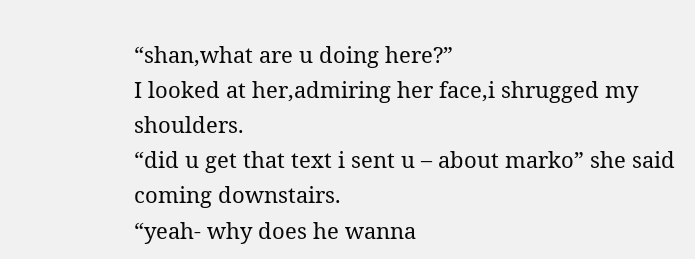“shan,what are u doing here?”
I looked at her,admiring her face,i shrugged my shoulders.
“did u get that text i sent u – about marko” she said coming downstairs.
“yeah- why does he wanna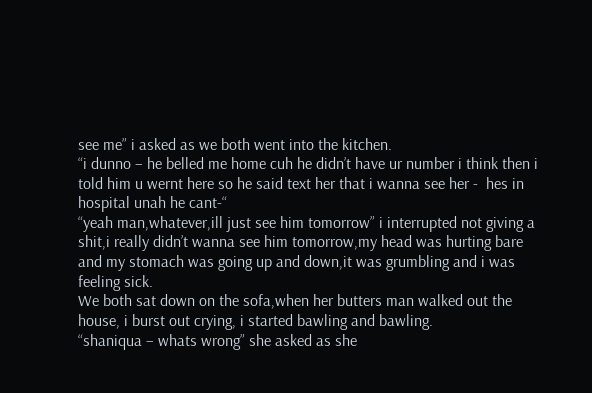see me” i asked as we both went into the kitchen.
“i dunno – he belled me home cuh he didn’t have ur number i think then i told him u wernt here so he said text her that i wanna see her -  hes in hospital unah he cant-“
“yeah man,whatever,ill just see him tomorrow” i interrupted not giving a shit,i really didn’t wanna see him tomorrow,my head was hurting bare and my stomach was going up and down,it was grumbling and i was feeling sick.
We both sat down on the sofa,when her butters man walked out the house, i burst out crying, i started bawling and bawling.
“shaniqua – whats wrong” she asked as she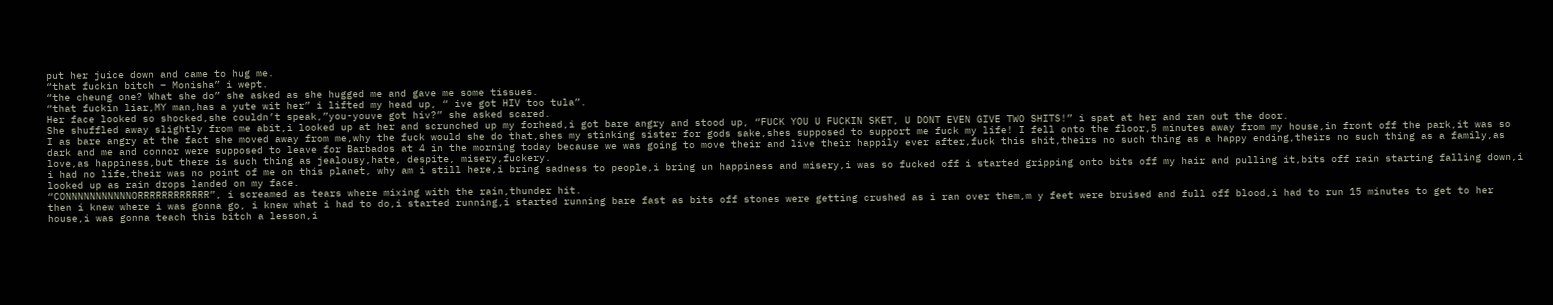put her juice down and came to hug me.
“that fuckin bitch – Monisha” i wept.
“the cheung one? What she do” she asked as she hugged me and gave me some tissues.
“that fuckin liar,MY man,has a yute wit her” i lifted my head up, “ ive got HIV too tula”.
Her face looked so shocked,she couldn’t speak,”you-youve got hiv?” she asked scared.
She shuffled away slightly from me abit,i looked up at her and scrunched up my forhead,i got bare angry and stood up, “FUCK YOU U FUCKIN SKET, U DONT EVEN GIVE TWO SHITS!” i spat at her and ran out the door.
I as bare angry at the fact she moved away from me,why the fuck would she do that,shes my stinking sister for gods sake,shes supposed to support me fuck my life! I fell onto the floor,5 minutes away from my house,in front off the park,it was so dark and me and connor were supposed to leave for Barbados at 4 in the morning today because we was going to move their and live their happily ever after,fuck this shit,theirs no such thing as a happy ending,theirs no such thing as a family,as love,as happiness,but there is such thing as jealousy,hate, despite, misery,fuckery.
i had no life,their was no point of me on this planet, why am i still here,i bring sadness to people,i bring un happiness and misery,i was so fucked off i started gripping onto bits off my hair and pulling it,bits off rain starting falling down,i looked up as rain drops landed on my face.
“CONNNNNNNNNNNORRRRRRRRRRRR”, i screamed as tears where mixing with the rain,thunder hit.
then i knew where i was gonna go, i knew what i had to do,i started running,i started running bare fast as bits off stones were getting crushed as i ran over them,m y feet were bruised and full off blood,i had to run 15 minutes to get to her house,i was gonna teach this bitch a lesson,i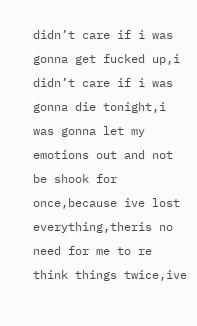didn’t care if i was gonna get fucked up,i didn’t care if i was gonna die tonight,i was gonna let my emotions out and not be shook for once,because ive lost everything,theris no need for me to re think things twice,ive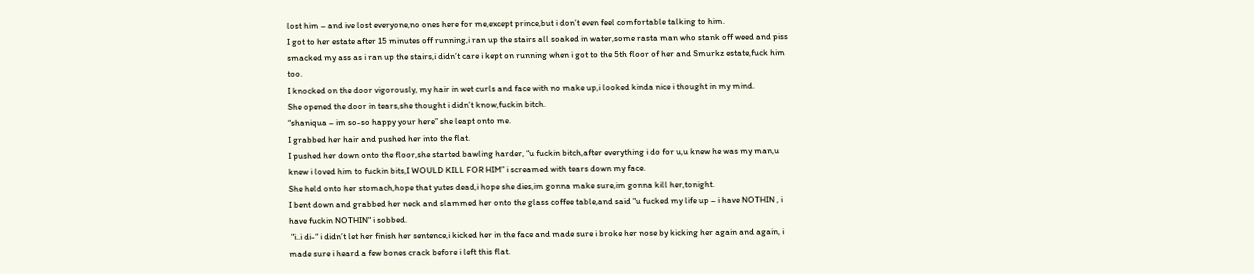lost him – and ive lost everyone,no ones here for me,except prince,but i don’t even feel comfortable talking to him.
I got to her estate after 15 minutes off running,i ran up the stairs all soaked in water,some rasta man who stank off weed and piss smacked my ass as i ran up the stairs,i didn’t care i kept on running when i got to the 5th floor of her and Smurkz estate,fuck him too.
I knocked on the door vigorously, my hair in wet curls and face with no make up,i looked kinda nice i thought in my mind.
She opened the door in tears,she thought i didn’t know,fuckin bitch.
“shaniqua – im so-so happy your here” she leapt onto me.
I grabbed her hair and pushed her into the flat.
I pushed her down onto the floor,she started bawling harder, “u fuckin bitch,after everything i do for u,u knew he was my man,u knew i loved him to fuckin bits,I WOULD KILL FOR HIM” i screamed with tears down my face.
She held onto her stomach,hope that yutes dead,i hope she dies,im gonna make sure,im gonna kill her,tonight.
I bent down and grabbed her neck and slammed her onto the glass coffee table,and said "u fucked my life up – i have NOTHIN , i have fuckin NOTHIN" i sobbed.
 "i..i di-“ i didn’t let her finish her sentence,i kicked her in the face and made sure i broke her nose by kicking her again and again, i made sure i heard a few bones crack before i left this flat.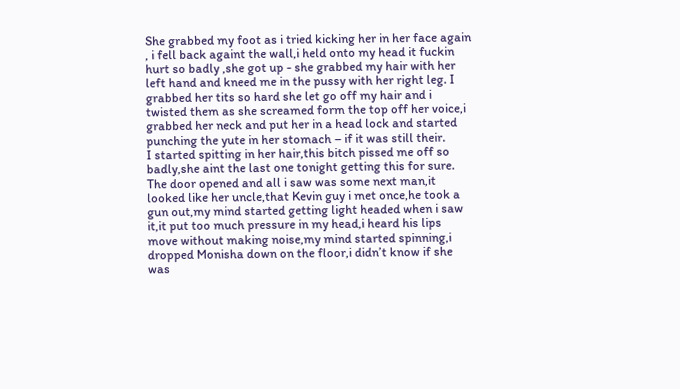She grabbed my foot as i tried kicking her in her face again , i fell back againt the wall,i held onto my head it fuckin hurt so badly ,she got up - she grabbed my hair with her left hand and kneed me in the pussy with her right leg. I grabbed her tits so hard she let go off my hair and i twisted them as she screamed form the top off her voice,i grabbed her neck and put her in a head lock and started punching the yute in her stomach – if it was still their.
I started spitting in her hair,this bitch pissed me off so badly,she aint the last one tonight getting this for sure.
The door opened and all i saw was some next man,it looked like her uncle,that Kevin guy i met once,he took a gun out,my mind started getting light headed when i saw it,it put too much pressure in my head,i heard his lips move without making noise,my mind started spinning,i dropped Monisha down on the floor,i didn’t know if she was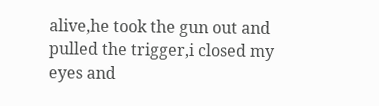alive,he took the gun out and pulled the trigger,i closed my eyes and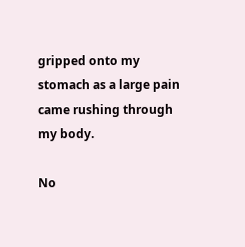gripped onto my stomach as a large pain came rushing through my body.

No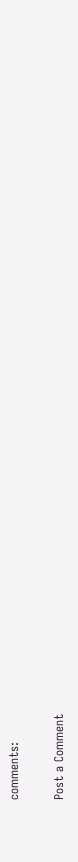comments:

Post a Comment